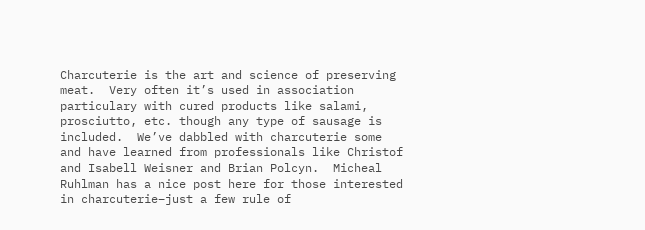Charcuterie is the art and science of preserving meat.  Very often it’s used in association particulary with cured products like salami, prosciutto, etc. though any type of sausage is included.  We’ve dabbled with charcuterie some and have learned from professionals like Christof and Isabell Weisner and Brian Polcyn.  Micheal Ruhlman has a nice post here for those interested in charcuterie–just a few rule of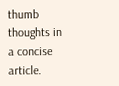thumb thoughts in a concise article.